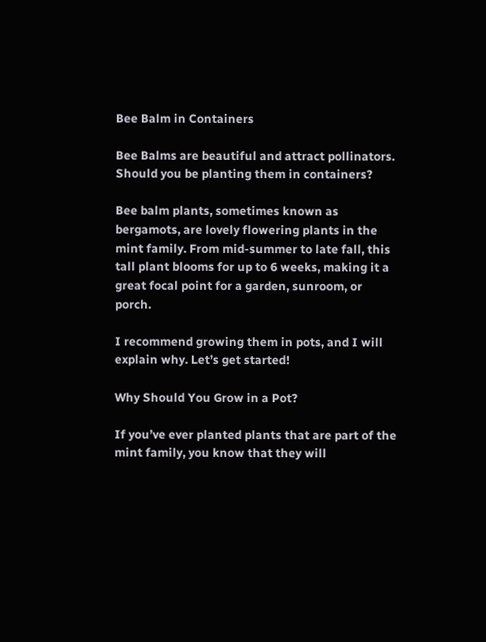Bee Balm in Containers

Bee Balms are beautiful and attract pollinators. Should you be planting them in containers?

Bee balm plants, sometimes known as bergamots, are lovely flowering plants in the mint family. From mid-summer to late fall, this tall plant blooms for up to 6 weeks, making it a great focal point for a garden, sunroom, or porch.

I recommend growing them in pots, and I will explain why. Let’s get started!

Why Should You Grow in a Pot?

If you’ve ever planted plants that are part of the mint family, you know that they will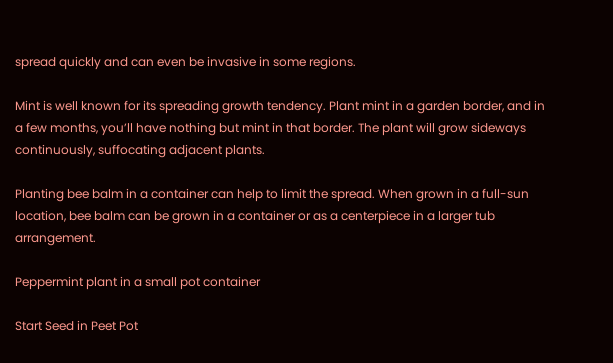spread quickly and can even be invasive in some regions.

Mint is well known for its spreading growth tendency. Plant mint in a garden border, and in a few months, you’ll have nothing but mint in that border. The plant will grow sideways continuously, suffocating adjacent plants.

Planting bee balm in a container can help to limit the spread. When grown in a full-sun location, bee balm can be grown in a container or as a centerpiece in a larger tub arrangement.

Peppermint plant in a small pot container

Start Seed in Peet Pot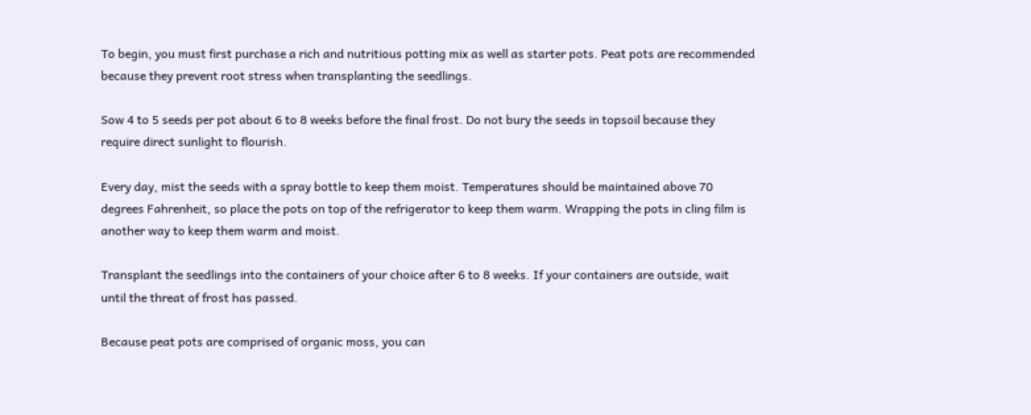To begin, you must first purchase a rich and nutritious potting mix as well as starter pots. Peat pots are recommended because they prevent root stress when transplanting the seedlings.

Sow 4 to 5 seeds per pot about 6 to 8 weeks before the final frost. Do not bury the seeds in topsoil because they require direct sunlight to flourish.

Every day, mist the seeds with a spray bottle to keep them moist. Temperatures should be maintained above 70 degrees Fahrenheit, so place the pots on top of the refrigerator to keep them warm. Wrapping the pots in cling film is another way to keep them warm and moist.

Transplant the seedlings into the containers of your choice after 6 to 8 weeks. If your containers are outside, wait until the threat of frost has passed.

Because peat pots are comprised of organic moss, you can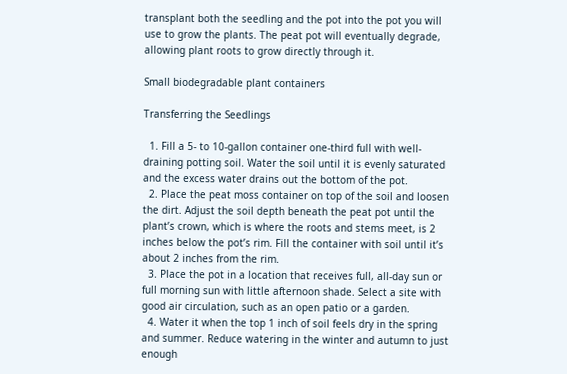transplant both the seedling and the pot into the pot you will use to grow the plants. The peat pot will eventually degrade, allowing plant roots to grow directly through it.

Small biodegradable plant containers

Transferring the Seedlings

  1. Fill a 5- to 10-gallon container one-third full with well-draining potting soil. Water the soil until it is evenly saturated and the excess water drains out the bottom of the pot.
  2. Place the peat moss container on top of the soil and loosen the dirt. Adjust the soil depth beneath the peat pot until the plant’s crown, which is where the roots and stems meet, is 2 inches below the pot’s rim. Fill the container with soil until it’s about 2 inches from the rim.
  3. Place the pot in a location that receives full, all-day sun or full morning sun with little afternoon shade. Select a site with good air circulation, such as an open patio or a garden.
  4. Water it when the top 1 inch of soil feels dry in the spring and summer. Reduce watering in the winter and autumn to just enough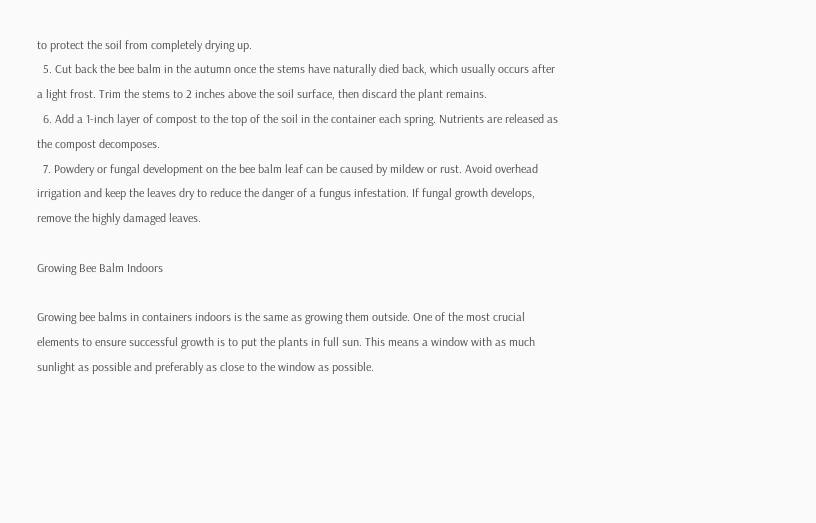to protect the soil from completely drying up.
  5. Cut back the bee balm in the autumn once the stems have naturally died back, which usually occurs after a light frost. Trim the stems to 2 inches above the soil surface, then discard the plant remains.
  6. Add a 1-inch layer of compost to the top of the soil in the container each spring. Nutrients are released as the compost decomposes.
  7. Powdery or fungal development on the bee balm leaf can be caused by mildew or rust. Avoid overhead irrigation and keep the leaves dry to reduce the danger of a fungus infestation. If fungal growth develops, remove the highly damaged leaves.

Growing Bee Balm Indoors

Growing bee balms in containers indoors is the same as growing them outside. One of the most crucial elements to ensure successful growth is to put the plants in full sun. This means a window with as much sunlight as possible and preferably as close to the window as possible.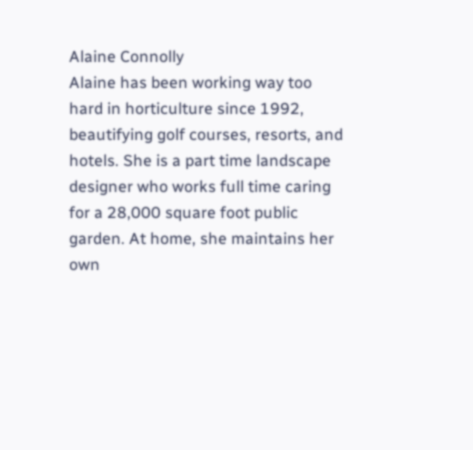Alaine Connolly
Alaine has been working way too hard in horticulture since 1992, beautifying golf courses, resorts, and hotels. She is a part time landscape designer who works full time caring for a 28,000 square foot public garden. At home, she maintains her own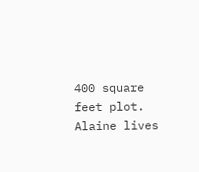400 square feet plot. Alaine lives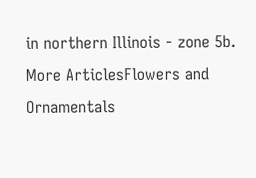in northern Illinois - zone 5b.
More ArticlesFlowers and Ornamentals